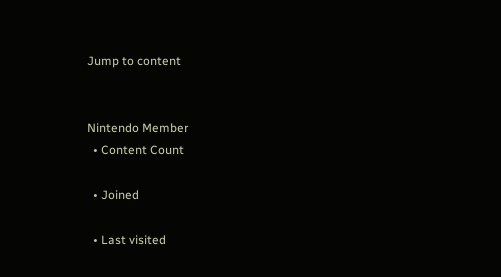Jump to content


Nintendo Member
  • Content Count

  • Joined

  • Last visited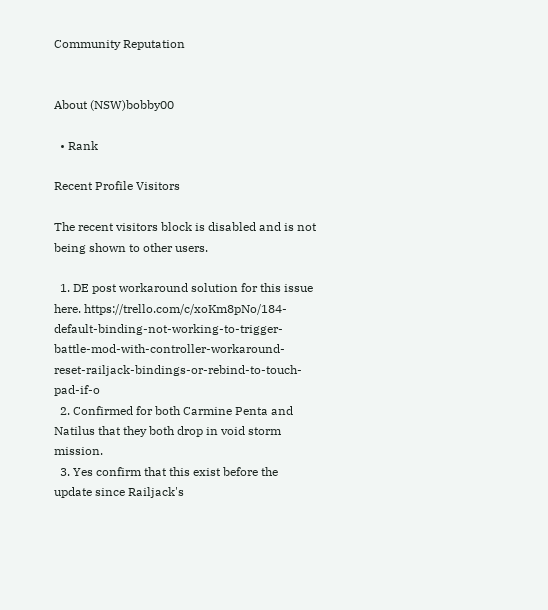Community Reputation


About (NSW)bobby00

  • Rank

Recent Profile Visitors

The recent visitors block is disabled and is not being shown to other users.

  1. DE post workaround solution for this issue here. https://trello.com/c/xoKm8pNo/184-default-binding-not-working-to-trigger-battle-mod-with-controller-workaround-reset-railjack-bindings-or-rebind-to-touch-pad-if-o
  2. Confirmed for both Carmine Penta and Natilus that they both drop in void storm mission.
  3. Yes confirm that this exist before the update since Railjack's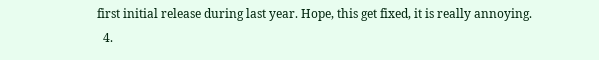first initial release during last year. Hope, this get fixed, it is really annoying.
  4.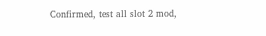Confirmed, test all slot 2 mod,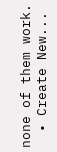none of them work.
  • Create New...